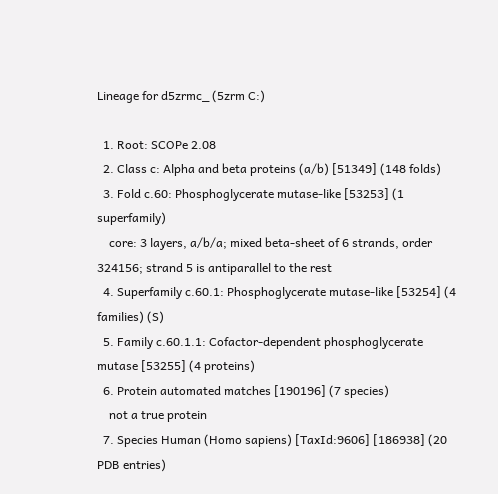Lineage for d5zrmc_ (5zrm C:)

  1. Root: SCOPe 2.08
  2. Class c: Alpha and beta proteins (a/b) [51349] (148 folds)
  3. Fold c.60: Phosphoglycerate mutase-like [53253] (1 superfamily)
    core: 3 layers, a/b/a; mixed beta-sheet of 6 strands, order 324156; strand 5 is antiparallel to the rest
  4. Superfamily c.60.1: Phosphoglycerate mutase-like [53254] (4 families) (S)
  5. Family c.60.1.1: Cofactor-dependent phosphoglycerate mutase [53255] (4 proteins)
  6. Protein automated matches [190196] (7 species)
    not a true protein
  7. Species Human (Homo sapiens) [TaxId:9606] [186938] (20 PDB entries)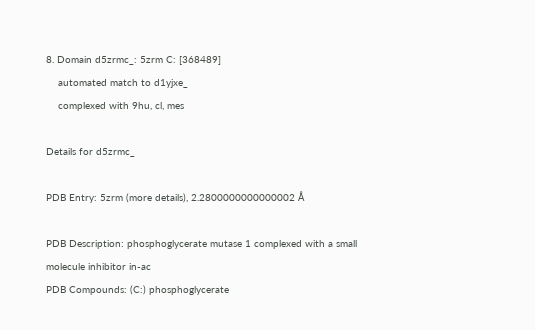8. Domain d5zrmc_: 5zrm C: [368489]
    automated match to d1yjxe_
    complexed with 9hu, cl, mes

Details for d5zrmc_

PDB Entry: 5zrm (more details), 2.2800000000000002 Å

PDB Description: phosphoglycerate mutase 1 complexed with a small molecule inhibitor in-ac
PDB Compounds: (C:) phosphoglycerate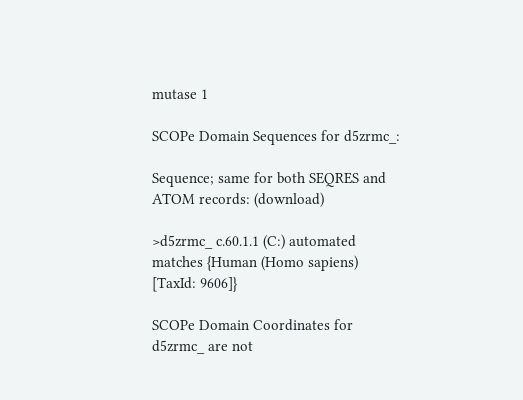mutase 1

SCOPe Domain Sequences for d5zrmc_:

Sequence; same for both SEQRES and ATOM records: (download)

>d5zrmc_ c.60.1.1 (C:) automated matches {Human (Homo sapiens) [TaxId: 9606]}

SCOPe Domain Coordinates for d5zrmc_ are not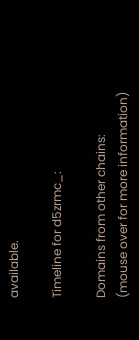available.

Timeline for d5zrmc_:

Domains from other chains:
(mouse over for more information)